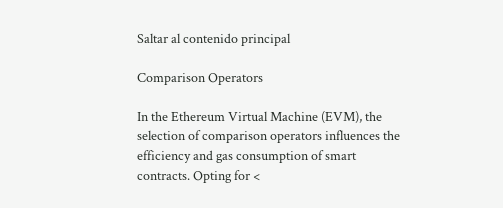Saltar al contenido principal

Comparison Operators

In the Ethereum Virtual Machine (EVM), the selection of comparison operators influences the efficiency and gas consumption of smart contracts. Opting for <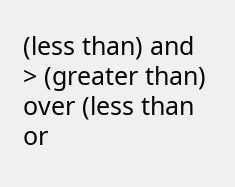(less than) and > (greater than) over (less than or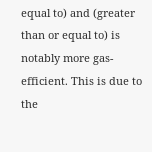equal to) and (greater than or equal to) is notably more gas-efficient. This is due to the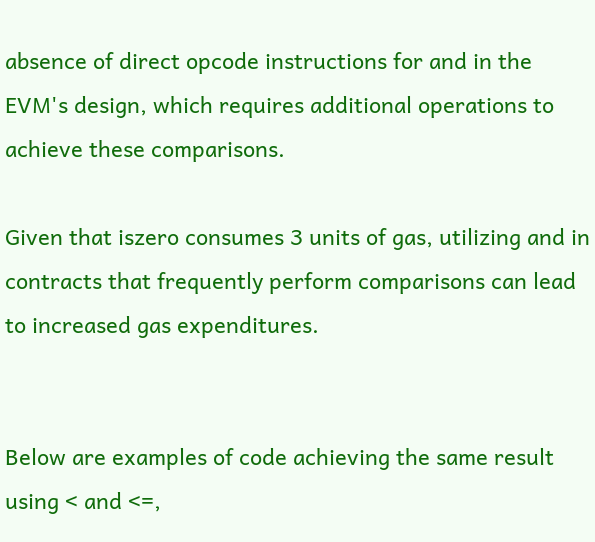absence of direct opcode instructions for and in the EVM's design, which requires additional operations to achieve these comparisons.

Given that iszero consumes 3 units of gas, utilizing and in contracts that frequently perform comparisons can lead to increased gas expenditures.


Below are examples of code achieving the same result using < and <=,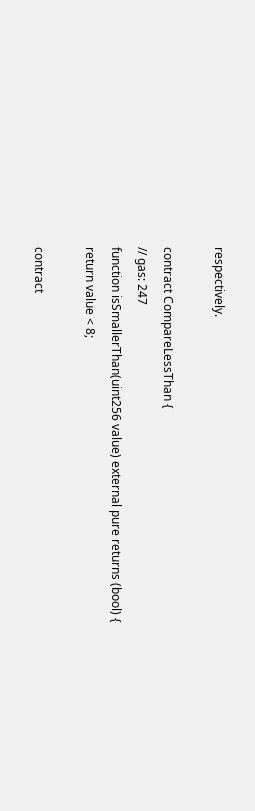respectively.

contract CompareLessThan {
// gas: 247
function isSmallerThan(uint256 value) external pure returns (bool) {
return value < 8;

contract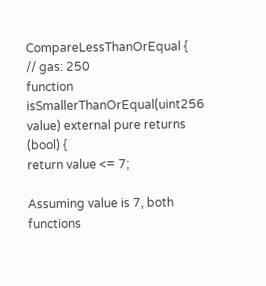CompareLessThanOrEqual {
// gas: 250
function isSmallerThanOrEqual(uint256 value) external pure returns (bool) {
return value <= 7;

Assuming value is 7, both functions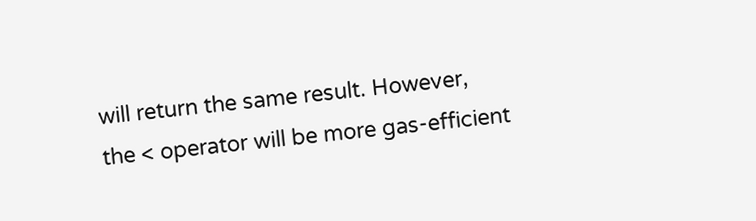will return the same result. However, the < operator will be more gas-efficient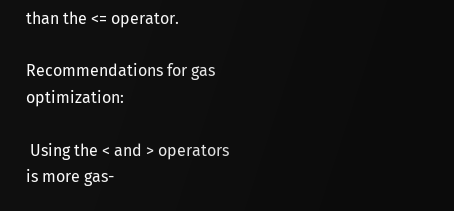than the <= operator.

Recommendations for gas optimization:

 Using the < and > operators is more gas-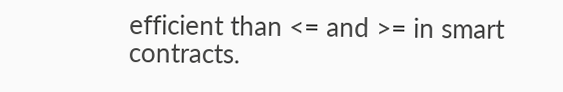efficient than <= and >= in smart contracts.